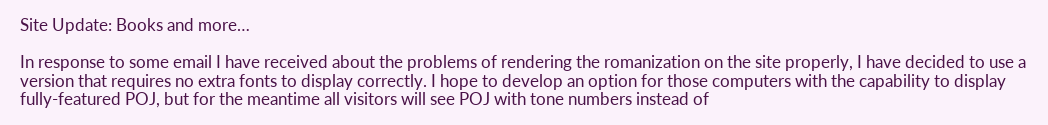Site Update: Books and more…

In response to some email I have received about the problems of rendering the romanization on the site properly, I have decided to use a version that requires no extra fonts to display correctly. I hope to develop an option for those computers with the capability to display fully-featured POJ, but for the meantime all visitors will see POJ with tone numbers instead of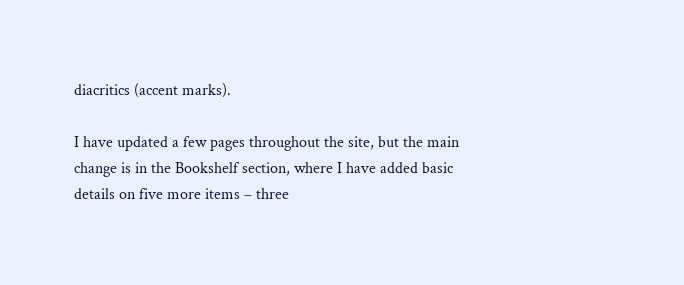diacritics (accent marks).

I have updated a few pages throughout the site, but the main change is in the Bookshelf section, where I have added basic details on five more items – three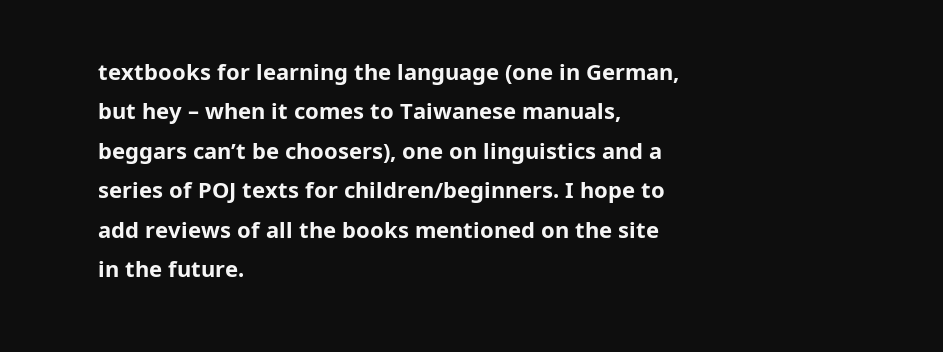textbooks for learning the language (one in German, but hey – when it comes to Taiwanese manuals, beggars can’t be choosers), one on linguistics and a series of POJ texts for children/beginners. I hope to add reviews of all the books mentioned on the site in the future.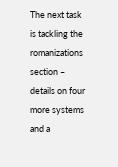The next task is tackling the romanizations section – details on four more systems and a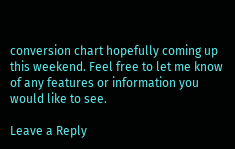conversion chart hopefully coming up this weekend. Feel free to let me know of any features or information you would like to see.

Leave a Reply